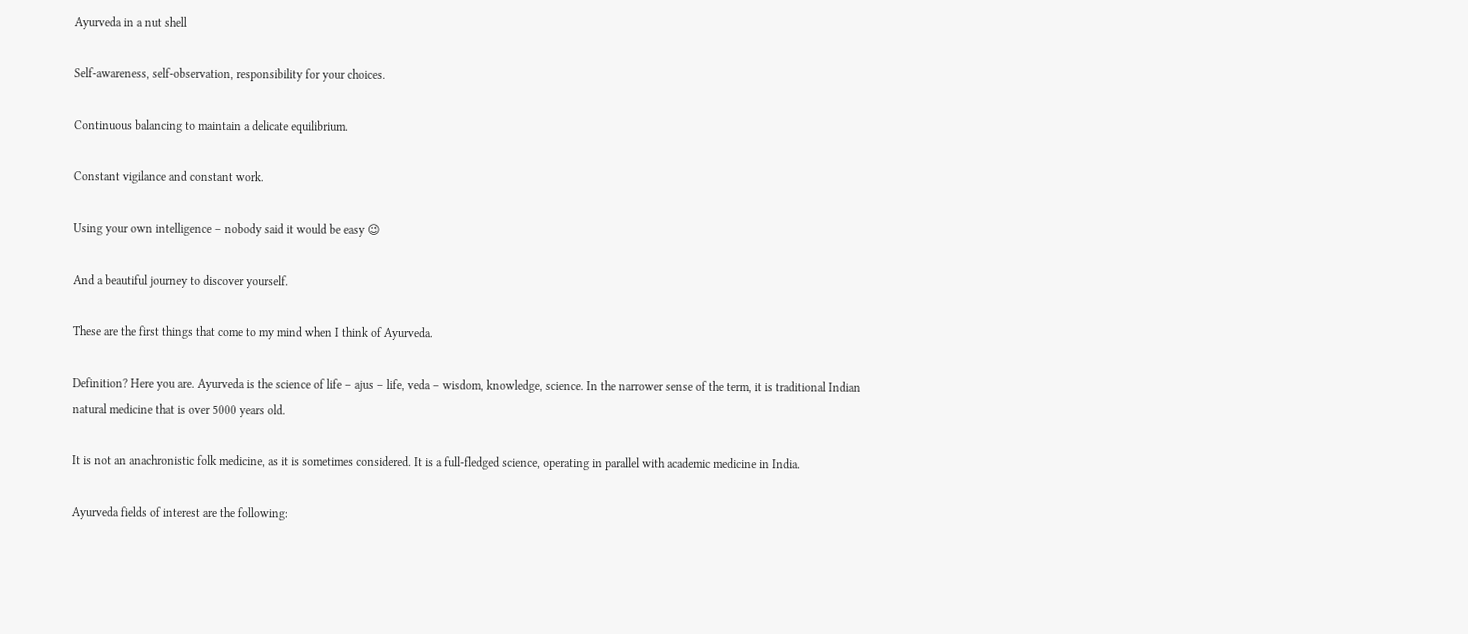Ayurveda in a nut shell

Self-awareness, self-observation, responsibility for your choices.

Continuous balancing to maintain a delicate equilibrium.

Constant vigilance and constant work.

Using your own intelligence – nobody said it would be easy 😉

And a beautiful journey to discover yourself.

These are the first things that come to my mind when I think of Ayurveda.

Definition? Here you are. Ayurveda is the science of life – ajus – life, veda – wisdom, knowledge, science. In the narrower sense of the term, it is traditional Indian natural medicine that is over 5000 years old.

It is not an anachronistic folk medicine, as it is sometimes considered. It is a full-fledged science, operating in parallel with academic medicine in India.

Ayurveda fields of interest are the following: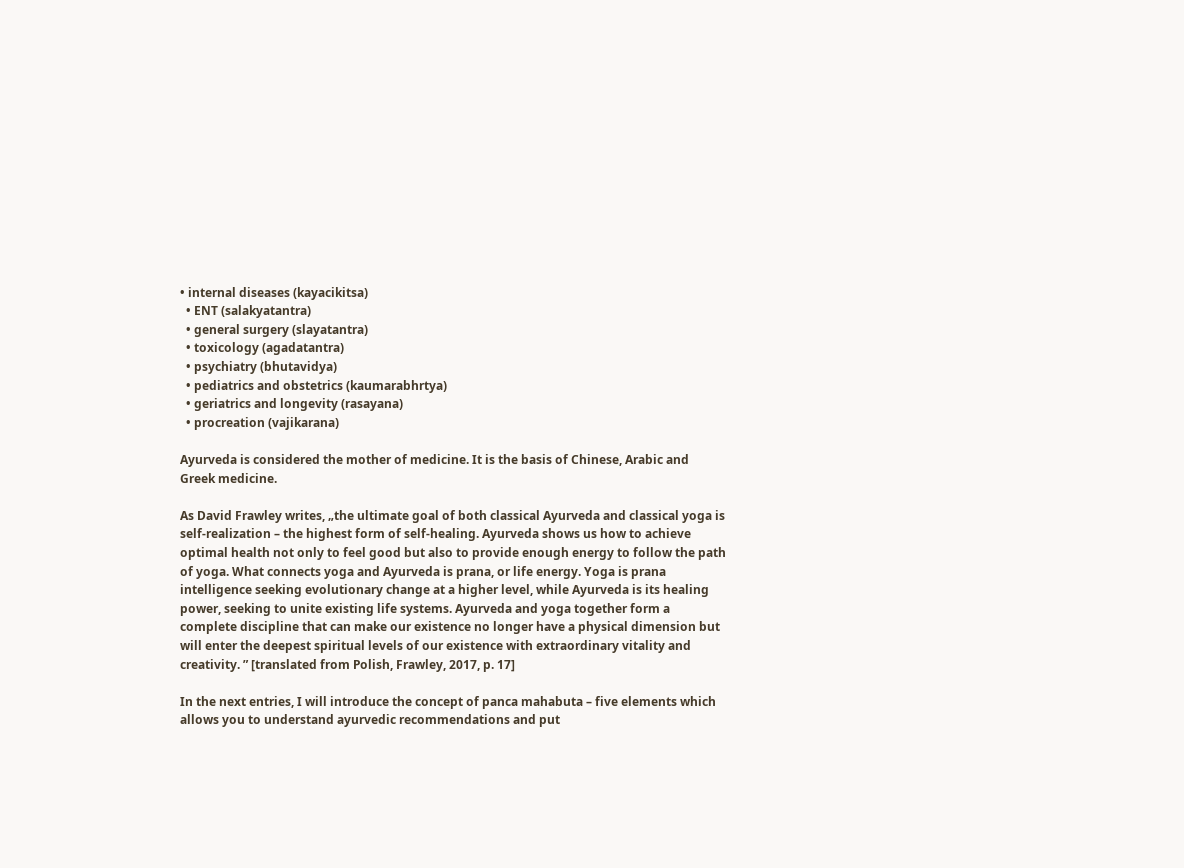• internal diseases (kayacikitsa)
  • ENT (salakyatantra)
  • general surgery (slayatantra)
  • toxicology (agadatantra)
  • psychiatry (bhutavidya)
  • pediatrics and obstetrics (kaumarabhrtya)
  • geriatrics and longevity (rasayana)
  • procreation (vajikarana)

Ayurveda is considered the mother of medicine. It is the basis of Chinese, Arabic and Greek medicine.

As David Frawley writes, „the ultimate goal of both classical Ayurveda and classical yoga is self-realization – the highest form of self-healing. Ayurveda shows us how to achieve optimal health not only to feel good but also to provide enough energy to follow the path of yoga. What connects yoga and Ayurveda is prana, or life energy. Yoga is prana intelligence seeking evolutionary change at a higher level, while Ayurveda is its healing power, seeking to unite existing life systems. Ayurveda and yoga together form a complete discipline that can make our existence no longer have a physical dimension but will enter the deepest spiritual levels of our existence with extraordinary vitality and creativity. ” [translated from Polish, Frawley, 2017, p. 17]

In the next entries, I will introduce the concept of panca mahabuta – five elements which allows you to understand ayurvedic recommendations and put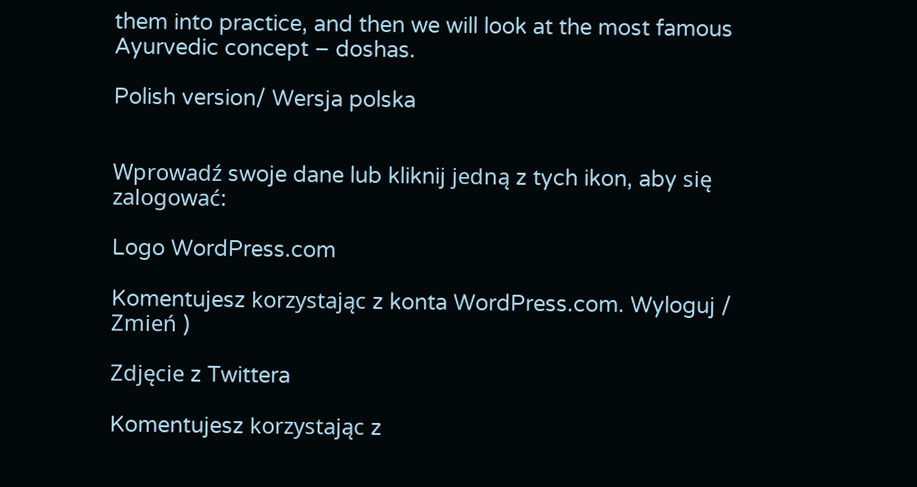them into practice, and then we will look at the most famous Ayurvedic concept – doshas.

Polish version/ Wersja polska


Wprowadź swoje dane lub kliknij jedną z tych ikon, aby się zalogować:

Logo WordPress.com

Komentujesz korzystając z konta WordPress.com. Wyloguj /  Zmień )

Zdjęcie z Twittera

Komentujesz korzystając z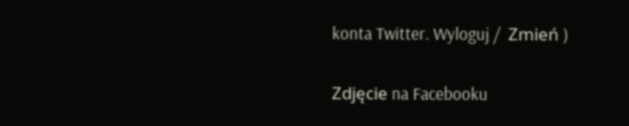konta Twitter. Wyloguj /  Zmień )

Zdjęcie na Facebooku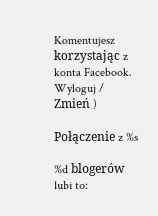Komentujesz korzystając z konta Facebook. Wyloguj /  Zmień )

Połączenie z %s

%d blogerów lubi to: